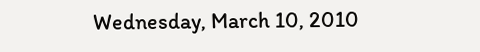Wednesday, March 10, 2010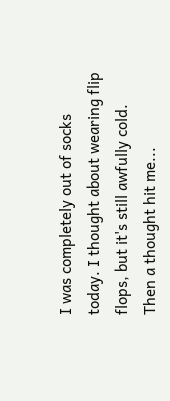I was completely out of socks today. I thought about wearing flip flops, but it's still awfully cold. Then a thought hit me...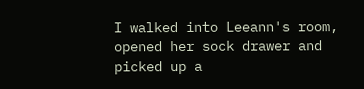I walked into Leeann's room, opened her sock drawer and picked up a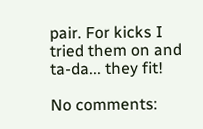pair. For kicks I tried them on and ta-da... they fit!

No comments: